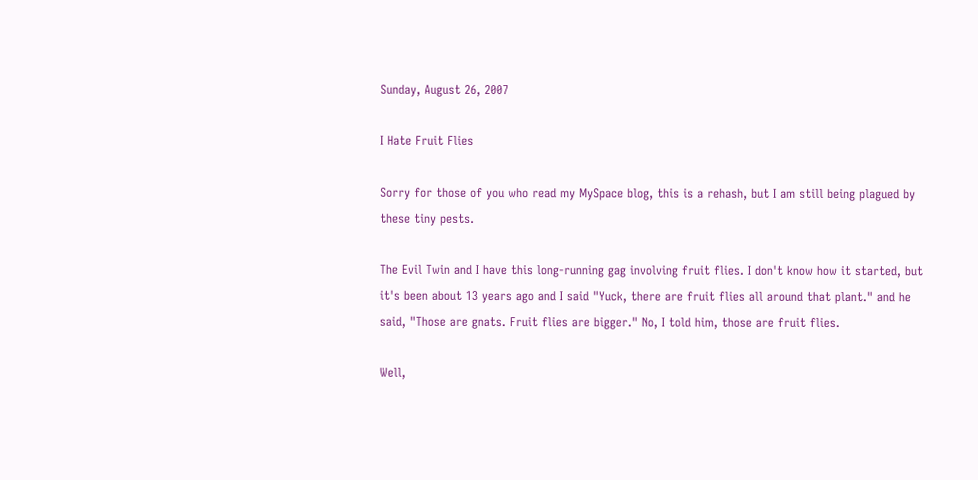Sunday, August 26, 2007

I Hate Fruit Flies

Sorry for those of you who read my MySpace blog, this is a rehash, but I am still being plagued by these tiny pests.

The Evil Twin and I have this long-running gag involving fruit flies. I don't know how it started, but it's been about 13 years ago and I said "Yuck, there are fruit flies all around that plant." and he said, "Those are gnats. Fruit flies are bigger." No, I told him, those are fruit flies.

Well,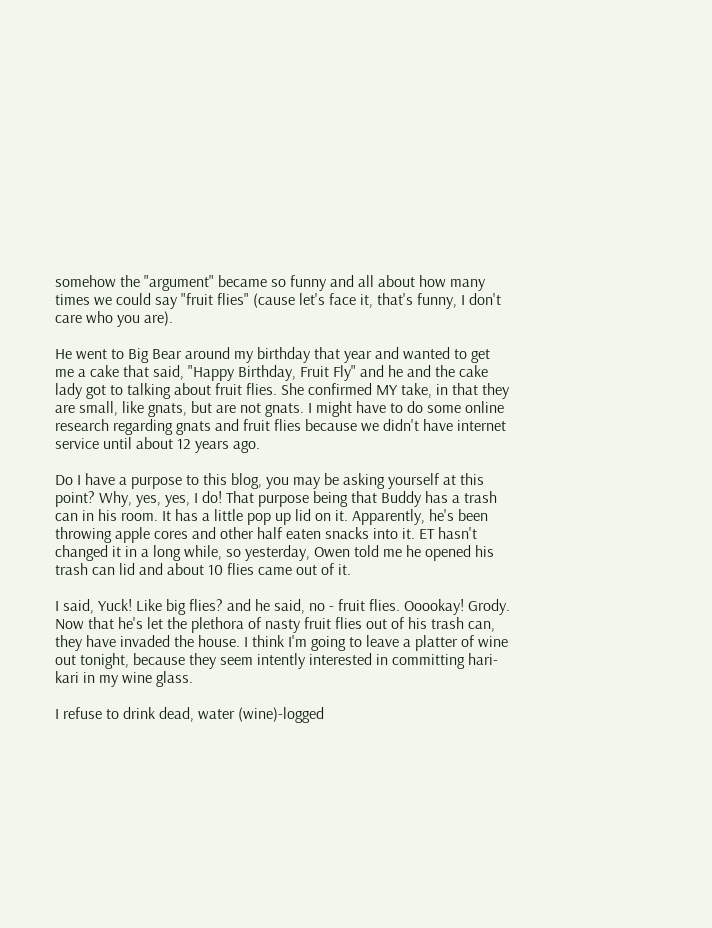somehow the "argument" became so funny and all about how many times we could say "fruit flies" (cause let's face it, that's funny, I don't care who you are).

He went to Big Bear around my birthday that year and wanted to get me a cake that said, "Happy Birthday, Fruit Fly" and he and the cake lady got to talking about fruit flies. She confirmed MY take, in that they are small, like gnats, but are not gnats. I might have to do some online research regarding gnats and fruit flies because we didn't have internet service until about 12 years ago.

Do I have a purpose to this blog, you may be asking yourself at this point? Why, yes, yes, I do! That purpose being that Buddy has a trash can in his room. It has a little pop up lid on it. Apparently, he's been throwing apple cores and other half eaten snacks into it. ET hasn't changed it in a long while, so yesterday, Owen told me he opened his trash can lid and about 10 flies came out of it.

I said, Yuck! Like big flies? and he said, no - fruit flies. Ooookay! Grody. Now that he's let the plethora of nasty fruit flies out of his trash can, they have invaded the house. I think I'm going to leave a platter of wine out tonight, because they seem intently interested in committing hari-kari in my wine glass.

I refuse to drink dead, water (wine)-logged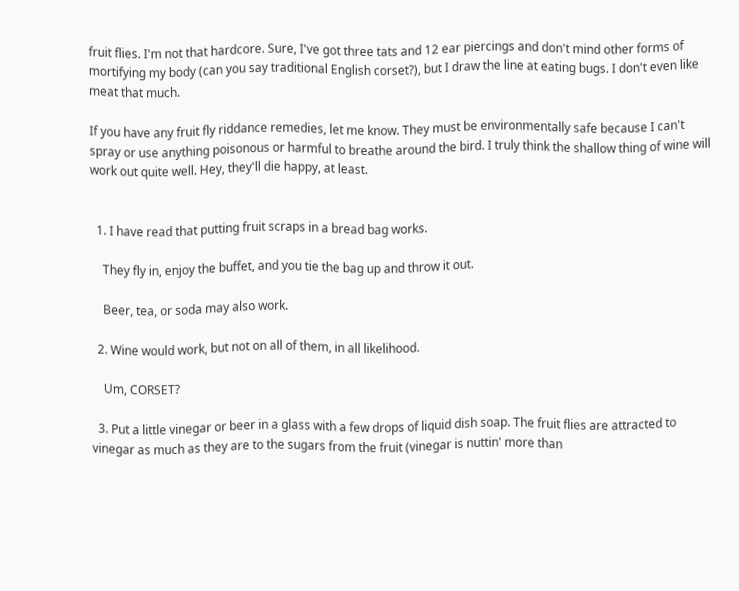fruit flies. I'm not that hardcore. Sure, I've got three tats and 12 ear piercings and don't mind other forms of mortifying my body (can you say traditional English corset?), but I draw the line at eating bugs. I don't even like meat that much.

If you have any fruit fly riddance remedies, let me know. They must be environmentally safe because I can't spray or use anything poisonous or harmful to breathe around the bird. I truly think the shallow thing of wine will work out quite well. Hey, they'll die happy, at least.


  1. I have read that putting fruit scraps in a bread bag works.

    They fly in, enjoy the buffet, and you tie the bag up and throw it out.

    Beer, tea, or soda may also work.

  2. Wine would work, but not on all of them, in all likelihood.

    Um, CORSET?

  3. Put a little vinegar or beer in a glass with a few drops of liquid dish soap. The fruit flies are attracted to vinegar as much as they are to the sugars from the fruit (vinegar is nuttin' more than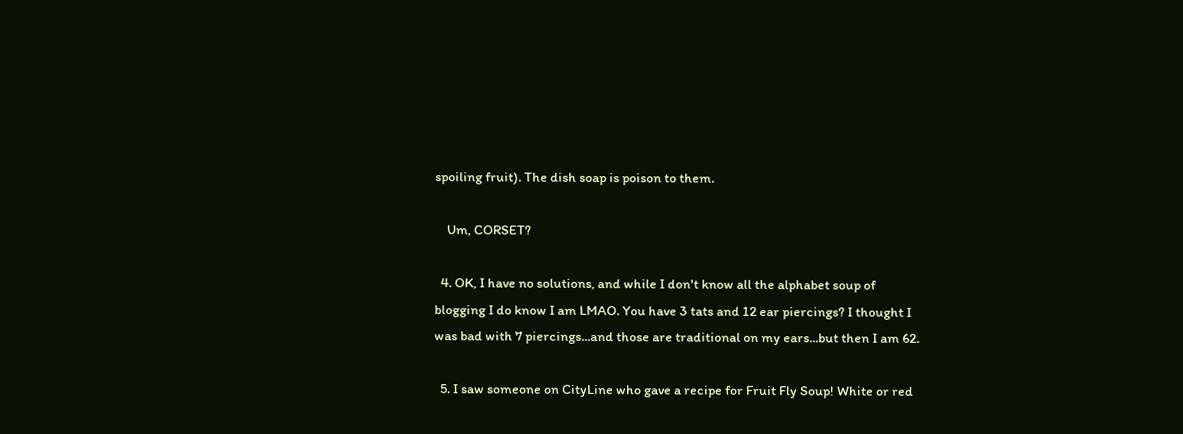spoiling fruit). The dish soap is poison to them.

    Um, CORSET?

  4. OK, I have no solutions, and while I don't know all the alphabet soup of blogging I do know I am LMAO. You have 3 tats and 12 ear piercings? I thought I was bad with 7 piercings...and those are traditional on my ears...but then I am 62.

  5. I saw someone on CityLine who gave a recipe for Fruit Fly Soup! White or red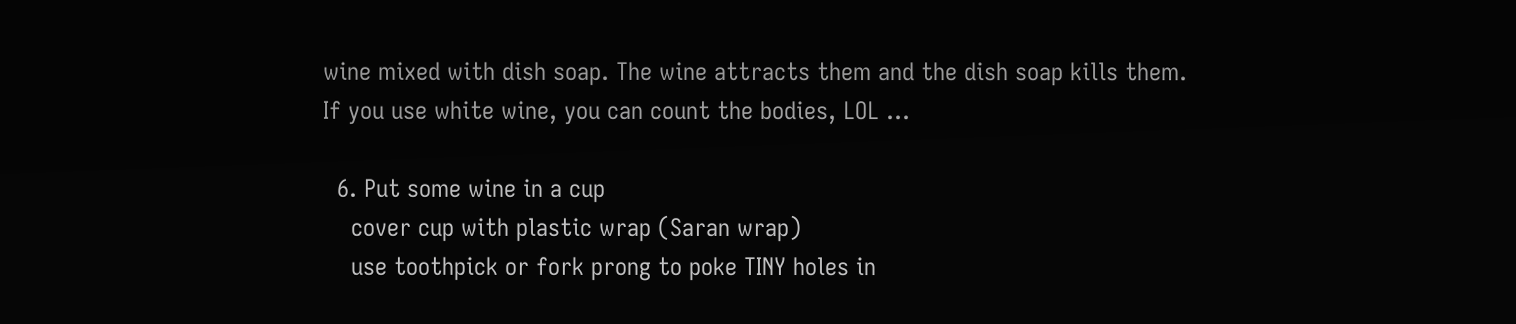wine mixed with dish soap. The wine attracts them and the dish soap kills them. If you use white wine, you can count the bodies, LOL ...

  6. Put some wine in a cup
    cover cup with plastic wrap (Saran wrap)
    use toothpick or fork prong to poke TINY holes in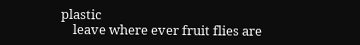plastic
    leave where ever fruit flies are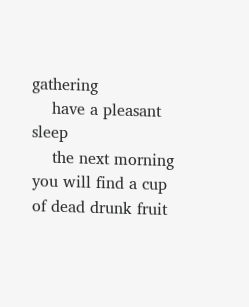gathering
    have a pleasant sleep
    the next morning you will find a cup of dead drunk fruit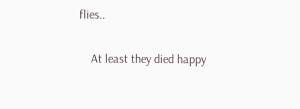flies..

    At least they died happy